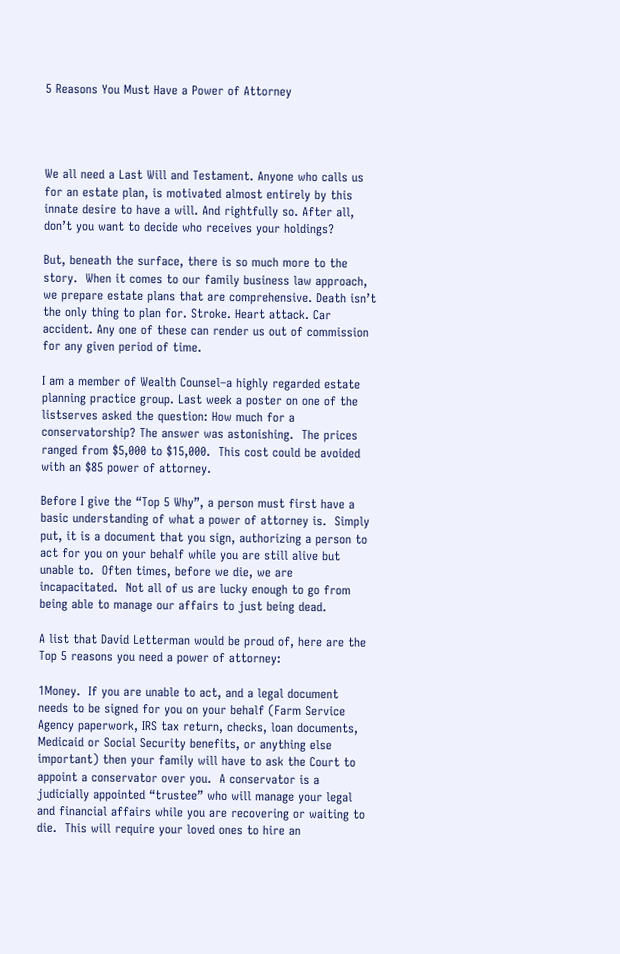5 Reasons You Must Have a Power of Attorney




We all need a Last Will and Testament. Anyone who calls us for an estate plan, is motivated almost entirely by this innate desire to have a will. And rightfully so. After all, don’t you want to decide who receives your holdings?

But, beneath the surface, there is so much more to the story.  When it comes to our family business law approach, we prepare estate plans that are comprehensive. Death isn’t the only thing to plan for. Stroke. Heart attack. Car accident. Any one of these can render us out of commission for any given period of time.

I am a member of Wealth Counsel–a highly regarded estate planning practice group. Last week a poster on one of the listserves asked the question: How much for a conservatorship? The answer was astonishing.  The prices ranged from $5,000 to $15,000.  This cost could be avoided with an $85 power of attorney.

Before I give the “Top 5 Why”, a person must first have a basic understanding of what a power of attorney is.  Simply put, it is a document that you sign, authorizing a person to act for you on your behalf while you are still alive but unable to.  Often times, before we die, we are incapacitated.  Not all of us are lucky enough to go from being able to manage our affairs to just being dead.

A list that David Letterman would be proud of, here are the Top 5 reasons you need a power of attorney:

1Money.  If you are unable to act, and a legal document needs to be signed for you on your behalf (Farm Service Agency paperwork, IRS tax return, checks, loan documents, Medicaid or Social Security benefits, or anything else important) then your family will have to ask the Court to appoint a conservator over you.  A conservator is a judicially appointed “trustee” who will manage your legal and financial affairs while you are recovering or waiting to die.  This will require your loved ones to hire an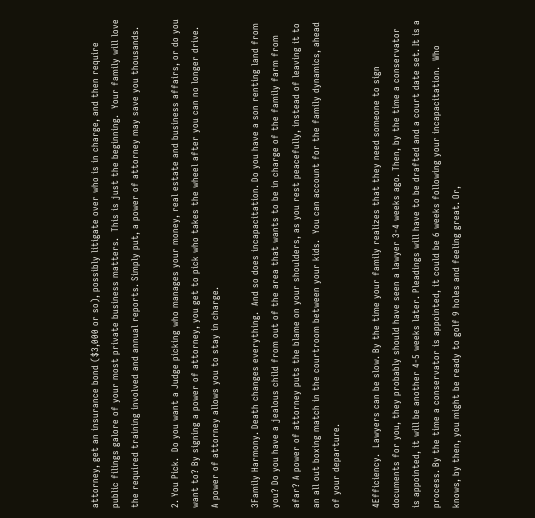attorney, get an insurance bond ($3,000 or so), possibly litigate over who is in charge, and then require public filings galore of your most private business matters.  This is just the beginning.  Your family will love the required training involved and annual reports. Simply put, a power of attorney may save you thousands.

2. You Pick.  Do you want a Judge picking who manages your money, real estate and business affairs, or do you want to? By signing a power of attorney, you get to pick who takes the wheel after you can no longer drive.  A power of attorney allows you to stay in charge.

3Family Harmony. Death changes everything.  And so does incapacitation. Do you have a son renting land from you? Do you have a jealous child from out of the area that wants to be in charge of the family farm from afar? A power of attorney puts the blame on your shoulders, as you rest peacefully, instead of leaving it to an all out boxing match in the courtroom between your kids.  You can account for the family dynamics, ahead of your departure.

4Efficiency.  Lawyers can be slow. By the time your family realizes that they need someone to sign documents for you, they probably should have seen a lawyer 3-4 weeks ago. Then, by the time a conservator is appointed, it will be another 4-5 weeks later. Pleadings will have to be drafted and a court date set. It is a process. By the time a conservator is appointed, it could be 6 weeks following your incapacitation.  Who knows, by then, you might be ready to golf 9 holes and feeling great. Or,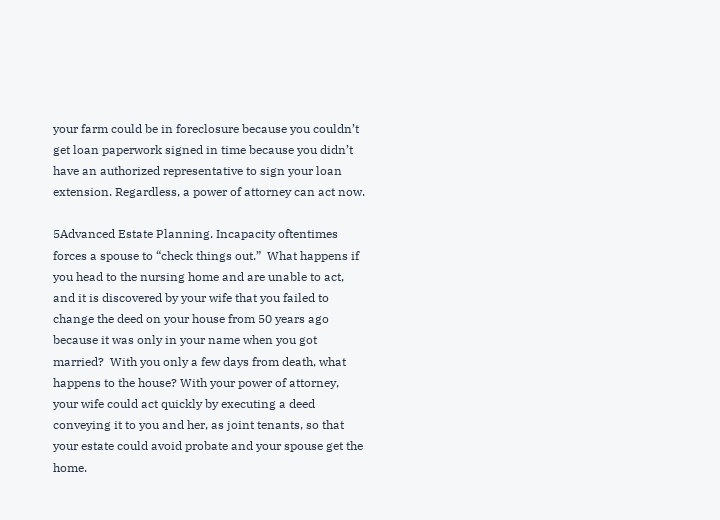your farm could be in foreclosure because you couldn’t get loan paperwork signed in time because you didn’t have an authorized representative to sign your loan extension. Regardless, a power of attorney can act now.

5Advanced Estate Planning. Incapacity oftentimes forces a spouse to “check things out.”  What happens if you head to the nursing home and are unable to act, and it is discovered by your wife that you failed to change the deed on your house from 50 years ago because it was only in your name when you got married?  With you only a few days from death, what happens to the house? With your power of attorney, your wife could act quickly by executing a deed conveying it to you and her, as joint tenants, so that your estate could avoid probate and your spouse get the home.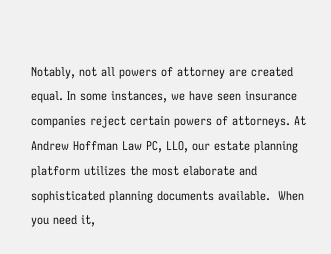Notably, not all powers of attorney are created equal. In some instances, we have seen insurance companies reject certain powers of attorneys. At Andrew Hoffman Law PC, LLO, our estate planning platform utilizes the most elaborate and sophisticated planning documents available.  When you need it,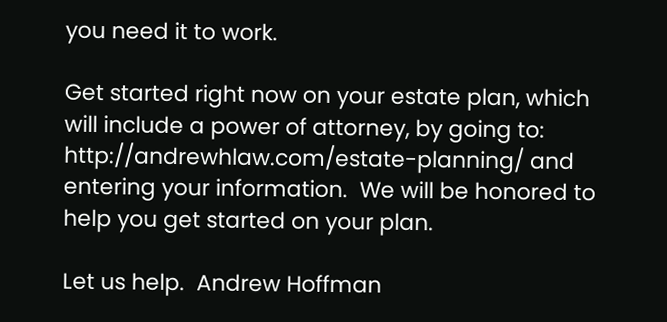you need it to work.

Get started right now on your estate plan, which will include a power of attorney, by going to: http://andrewhlaw.com/estate-planning/ and entering your information.  We will be honored to help you get started on your plan.

Let us help.  Andrew Hoffman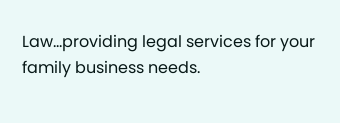Law…providing legal services for your family business needs.